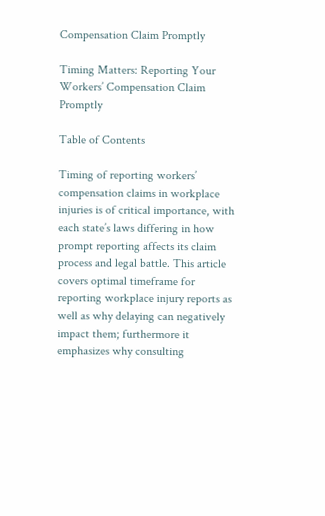Compensation Claim Promptly

Timing Matters: Reporting Your Workers’ Compensation Claim Promptly

Table of Contents

Timing of reporting workers’ compensation claims in workplace injuries is of critical importance, with each state’s laws differing in how prompt reporting affects its claim process and legal battle. This article covers optimal timeframe for reporting workplace injury reports as well as why delaying can negatively impact them; furthermore it emphasizes why consulting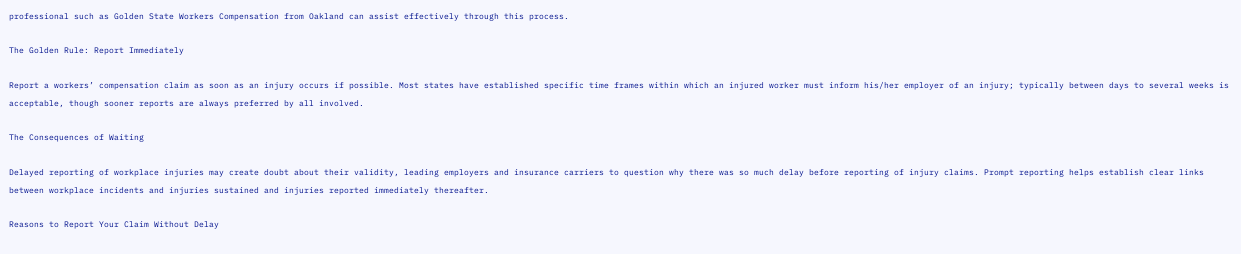professional such as Golden State Workers Compensation from Oakland can assist effectively through this process.

The Golden Rule: Report Immediately

Report a workers’ compensation claim as soon as an injury occurs if possible. Most states have established specific time frames within which an injured worker must inform his/her employer of an injury; typically between days to several weeks is acceptable, though sooner reports are always preferred by all involved.

The Consequences of Waiting

Delayed reporting of workplace injuries may create doubt about their validity, leading employers and insurance carriers to question why there was so much delay before reporting of injury claims. Prompt reporting helps establish clear links between workplace incidents and injuries sustained and injuries reported immediately thereafter.

Reasons to Report Your Claim Without Delay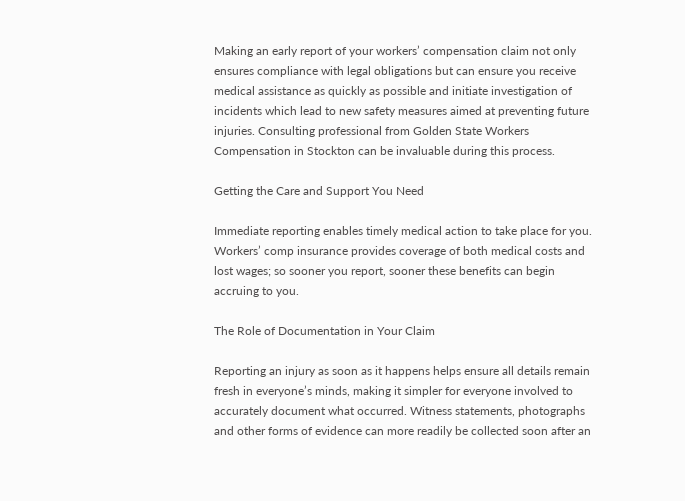Making an early report of your workers’ compensation claim not only ensures compliance with legal obligations but can ensure you receive medical assistance as quickly as possible and initiate investigation of incidents which lead to new safety measures aimed at preventing future injuries. Consulting professional from Golden State Workers Compensation in Stockton can be invaluable during this process.

Getting the Care and Support You Need

Immediate reporting enables timely medical action to take place for you. Workers’ comp insurance provides coverage of both medical costs and lost wages; so sooner you report, sooner these benefits can begin accruing to you.

The Role of Documentation in Your Claim

Reporting an injury as soon as it happens helps ensure all details remain fresh in everyone’s minds, making it simpler for everyone involved to accurately document what occurred. Witness statements, photographs and other forms of evidence can more readily be collected soon after an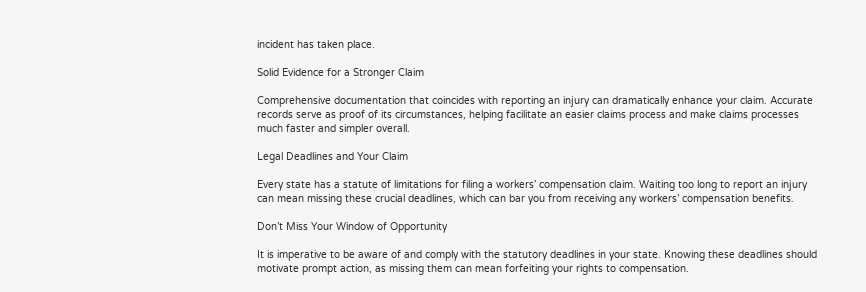incident has taken place.

Solid Evidence for a Stronger Claim

Comprehensive documentation that coincides with reporting an injury can dramatically enhance your claim. Accurate records serve as proof of its circumstances, helping facilitate an easier claims process and make claims processes much faster and simpler overall.

Legal Deadlines and Your Claim

Every state has a statute of limitations for filing a workers’ compensation claim. Waiting too long to report an injury can mean missing these crucial deadlines, which can bar you from receiving any workers’ compensation benefits.

Don’t Miss Your Window of Opportunity

It is imperative to be aware of and comply with the statutory deadlines in your state. Knowing these deadlines should motivate prompt action, as missing them can mean forfeiting your rights to compensation.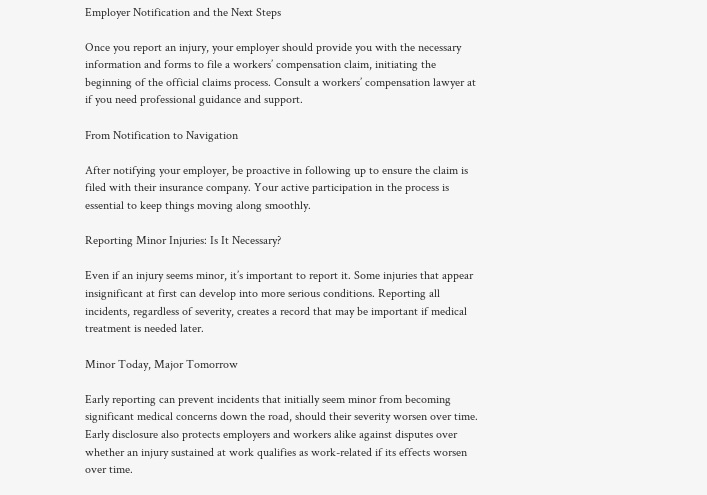Employer Notification and the Next Steps

Once you report an injury, your employer should provide you with the necessary information and forms to file a workers’ compensation claim, initiating the beginning of the official claims process. Consult a workers’ compensation lawyer at if you need professional guidance and support.

From Notification to Navigation

After notifying your employer, be proactive in following up to ensure the claim is filed with their insurance company. Your active participation in the process is essential to keep things moving along smoothly.

Reporting Minor Injuries: Is It Necessary?

Even if an injury seems minor, it’s important to report it. Some injuries that appear insignificant at first can develop into more serious conditions. Reporting all incidents, regardless of severity, creates a record that may be important if medical treatment is needed later.

Minor Today, Major Tomorrow

Early reporting can prevent incidents that initially seem minor from becoming significant medical concerns down the road, should their severity worsen over time. Early disclosure also protects employers and workers alike against disputes over whether an injury sustained at work qualifies as work-related if its effects worsen over time.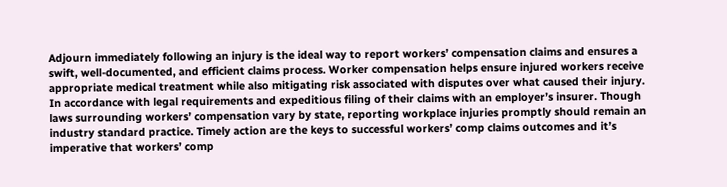Adjourn immediately following an injury is the ideal way to report workers’ compensation claims and ensures a swift, well-documented, and efficient claims process. Worker compensation helps ensure injured workers receive appropriate medical treatment while also mitigating risk associated with disputes over what caused their injury. In accordance with legal requirements and expeditious filing of their claims with an employer’s insurer. Though laws surrounding workers’ compensation vary by state, reporting workplace injuries promptly should remain an industry standard practice. Timely action are the keys to successful workers’ comp claims outcomes and it’s imperative that workers’ comp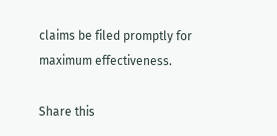claims be filed promptly for maximum effectiveness.

Share this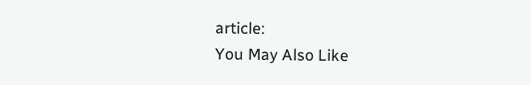article:
You May Also Like